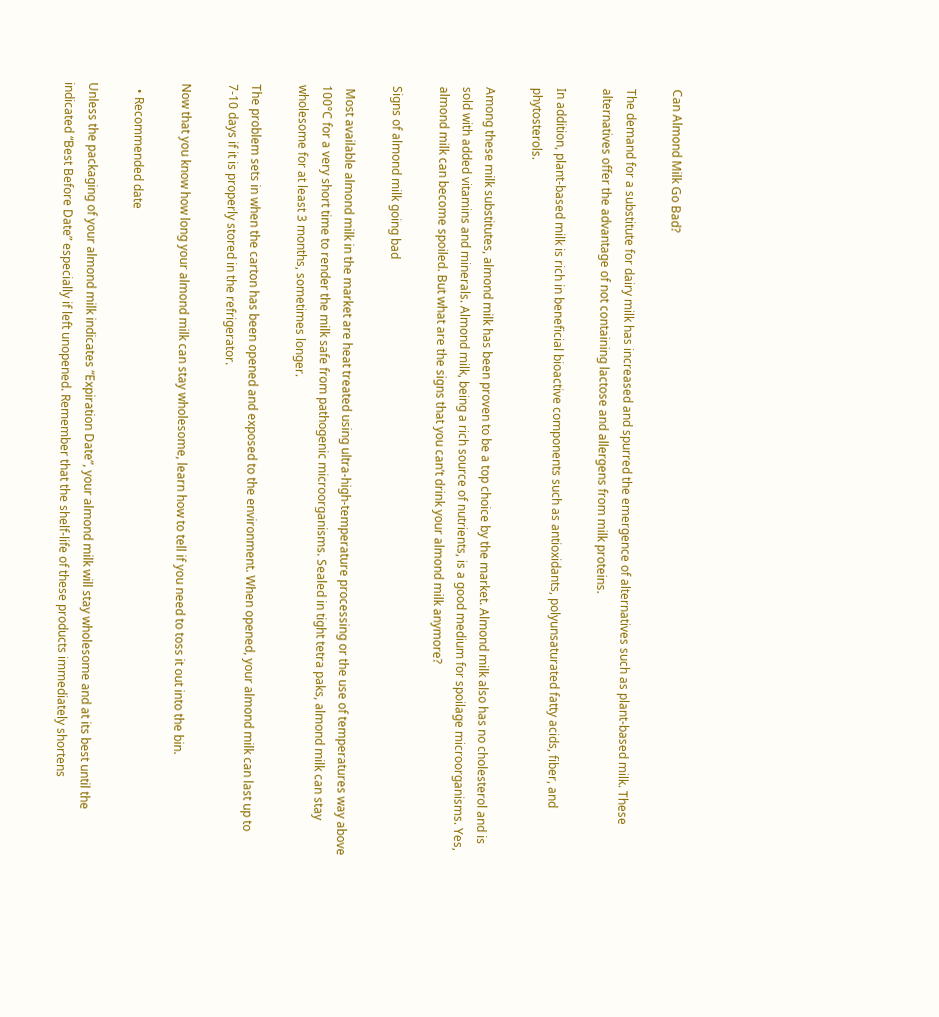Can Almond Milk Go Bad?

The demand for a substitute for dairy milk has increased and spurred the emergence of alternatives such as plant-based milk. These alternatives offer the advantage of not containing lactose and allergens from milk proteins.

In addition, plant-based milk is rich in beneficial bioactive components such as antioxidants, polyunsaturated fatty acids, fiber, and phytosterols.

Among these milk substitutes, almond milk has been proven to be a top choice by the market. Almond milk also has no cholesterol and is sold with added vitamins and minerals. Almond milk, being a rich source of nutrients, is a good medium for spoilage microorganisms. Yes, almond milk can become spoiled. But what are the signs that you can’t drink your almond milk anymore?

Signs of almond milk going bad

 Most available almond milk in the market are heat treated using ultra-high-temperature processing or the use of temperatures way above 100°C for a very short time to render the milk safe from pathogenic microorganisms. Sealed in tight tetra paks, almond milk can stay wholesome for at least 3 months, sometimes longer.

The problem sets in when the carton has been opened and exposed to the environment. When opened, your almond milk can last up to  7-10 days if it is properly stored in the refrigerator.

Now that you know how long your almond milk can stay wholesome, learn how to tell if you need to toss it out into the bin.

  • Recommended date

Unless the packaging of your almond milk indicates “Expiration Date”, your almond milk will stay wholesome and at its best until the indicated “Best Before Date” especially if left unopened. Remember that the shelf-life of these products immediately shortens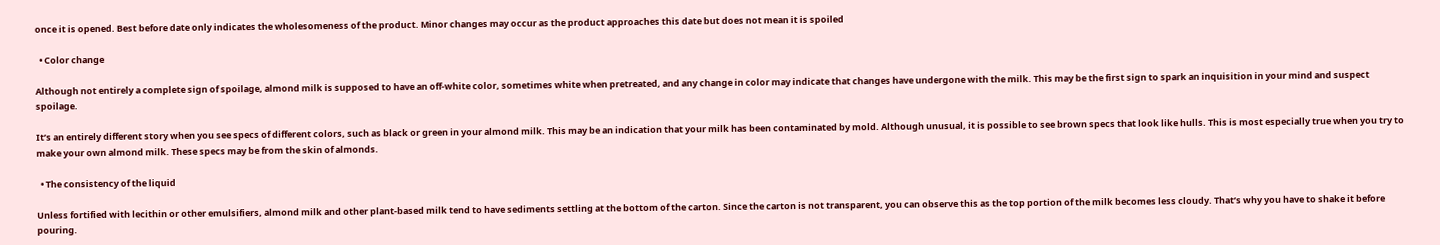once it is opened. Best before date only indicates the wholesomeness of the product. Minor changes may occur as the product approaches this date but does not mean it is spoiled

  • Color change

Although not entirely a complete sign of spoilage, almond milk is supposed to have an off-white color, sometimes white when pretreated, and any change in color may indicate that changes have undergone with the milk. This may be the first sign to spark an inquisition in your mind and suspect spoilage.

It’s an entirely different story when you see specs of different colors, such as black or green in your almond milk. This may be an indication that your milk has been contaminated by mold. Although unusual, it is possible to see brown specs that look like hulls. This is most especially true when you try to make your own almond milk. These specs may be from the skin of almonds.

  • The consistency of the liquid

Unless fortified with lecithin or other emulsifiers, almond milk and other plant-based milk tend to have sediments settling at the bottom of the carton. Since the carton is not transparent, you can observe this as the top portion of the milk becomes less cloudy. That’s why you have to shake it before pouring.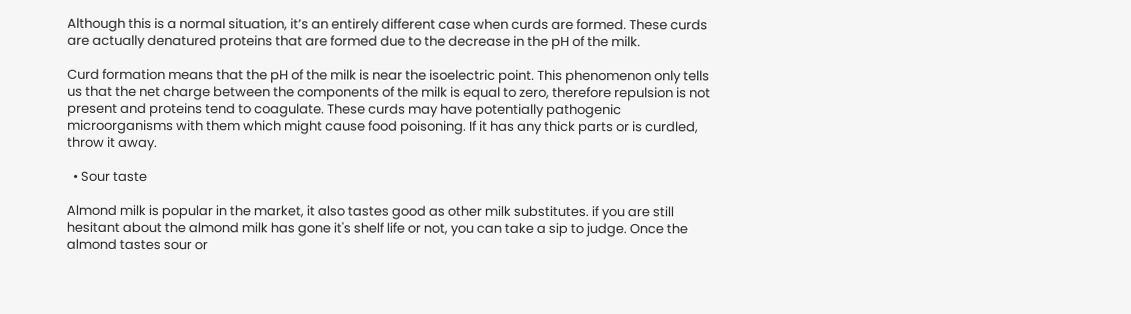Although this is a normal situation, it’s an entirely different case when curds are formed. These curds are actually denatured proteins that are formed due to the decrease in the pH of the milk.

Curd formation means that the pH of the milk is near the isoelectric point. This phenomenon only tells us that the net charge between the components of the milk is equal to zero, therefore repulsion is not present and proteins tend to coagulate. These curds may have potentially pathogenic microorganisms with them which might cause food poisoning. If it has any thick parts or is curdled, throw it away.

  • Sour taste

Almond milk is popular in the market, it also tastes good as other milk substitutes. if you are still hesitant about the almond milk has gone it's shelf life or not, you can take a sip to judge. Once the almond tastes sour or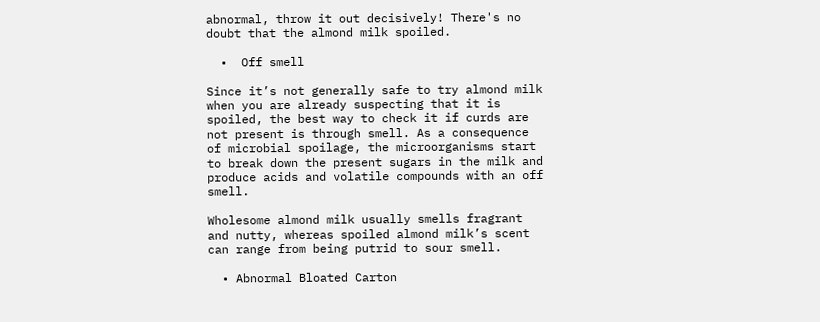abnormal, throw it out decisively! There's no doubt that the almond milk spoiled.

  •  Off smell

Since it’s not generally safe to try almond milk when you are already suspecting that it is spoiled, the best way to check it if curds are not present is through smell. As a consequence of microbial spoilage, the microorganisms start to break down the present sugars in the milk and produce acids and volatile compounds with an off smell.

Wholesome almond milk usually smells fragrant and nutty, whereas spoiled almond milk’s scent can range from being putrid to sour smell.

  • Abnormal Bloated Carton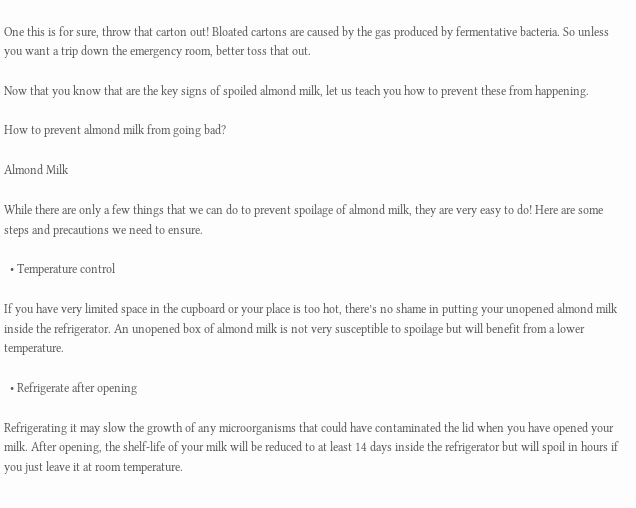One this is for sure, throw that carton out! Bloated cartons are caused by the gas produced by fermentative bacteria. So unless you want a trip down the emergency room, better toss that out.

Now that you know that are the key signs of spoiled almond milk, let us teach you how to prevent these from happening.

How to prevent almond milk from going bad?

Almond Milk

While there are only a few things that we can do to prevent spoilage of almond milk, they are very easy to do! Here are some steps and precautions we need to ensure.

  • Temperature control

If you have very limited space in the cupboard or your place is too hot, there’s no shame in putting your unopened almond milk inside the refrigerator. An unopened box of almond milk is not very susceptible to spoilage but will benefit from a lower temperature.

  • Refrigerate after opening

Refrigerating it may slow the growth of any microorganisms that could have contaminated the lid when you have opened your milk. After opening, the shelf-life of your milk will be reduced to at least 14 days inside the refrigerator but will spoil in hours if you just leave it at room temperature.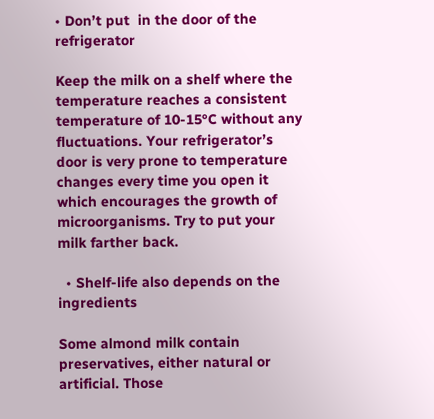• Don’t put  in the door of the refrigerator

Keep the milk on a shelf where the temperature reaches a consistent temperature of 10-15°C without any fluctuations. Your refrigerator’s door is very prone to temperature changes every time you open it which encourages the growth of microorganisms. Try to put your milk farther back.

  • Shelf-life also depends on the ingredients

Some almond milk contain preservatives, either natural or artificial. Those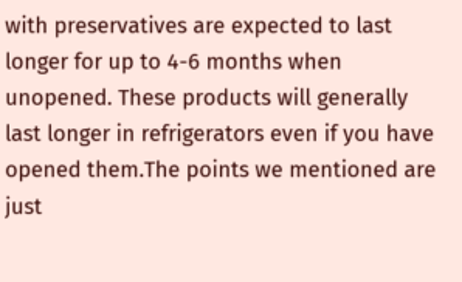with preservatives are expected to last longer for up to 4-6 months when unopened. These products will generally last longer in refrigerators even if you have opened them.The points we mentioned are just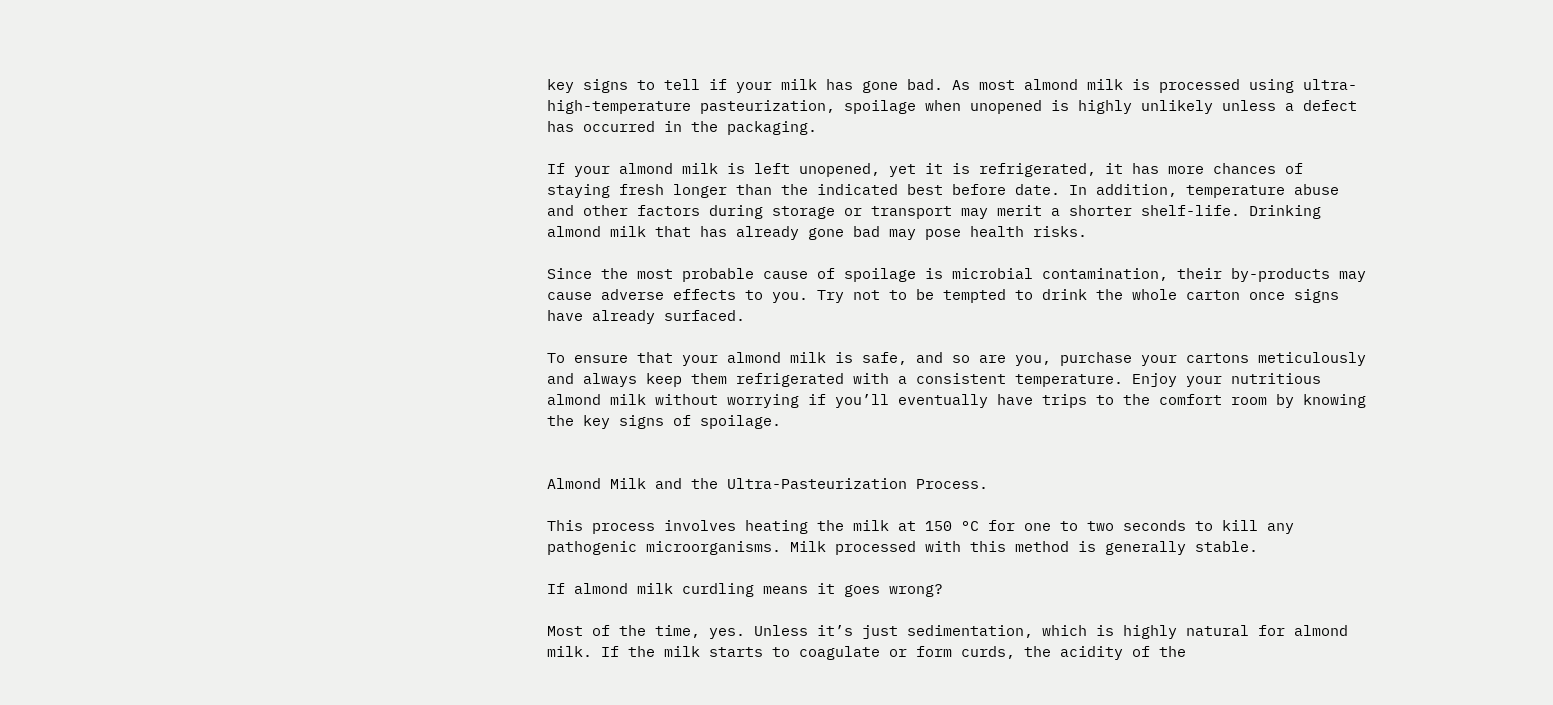key signs to tell if your milk has gone bad. As most almond milk is processed using ultra-high-temperature pasteurization, spoilage when unopened is highly unlikely unless a defect has occurred in the packaging.

If your almond milk is left unopened, yet it is refrigerated, it has more chances of staying fresh longer than the indicated best before date. In addition, temperature abuse and other factors during storage or transport may merit a shorter shelf-life. Drinking almond milk that has already gone bad may pose health risks.

Since the most probable cause of spoilage is microbial contamination, their by-products may cause adverse effects to you. Try not to be tempted to drink the whole carton once signs have already surfaced.

To ensure that your almond milk is safe, and so are you, purchase your cartons meticulously and always keep them refrigerated with a consistent temperature. Enjoy your nutritious almond milk without worrying if you’ll eventually have trips to the comfort room by knowing the key signs of spoilage.


Almond Milk and the Ultra-Pasteurization Process.

This process involves heating the milk at 150 °C for one to two seconds to kill any pathogenic microorganisms. Milk processed with this method is generally stable.

If almond milk curdling means it goes wrong?

Most of the time, yes. Unless it’s just sedimentation, which is highly natural for almond milk. If the milk starts to coagulate or form curds, the acidity of the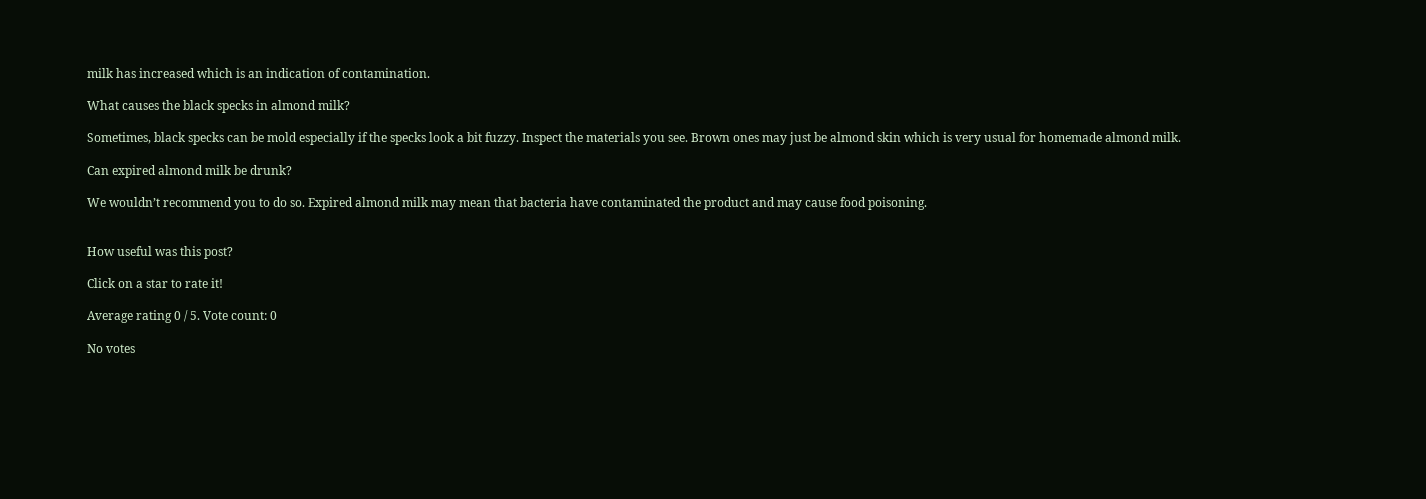milk has increased which is an indication of contamination.

What causes the black specks in almond milk?

Sometimes, black specks can be mold especially if the specks look a bit fuzzy. Inspect the materials you see. Brown ones may just be almond skin which is very usual for homemade almond milk.

Can expired almond milk be drunk?

We wouldn’t recommend you to do so. Expired almond milk may mean that bacteria have contaminated the product and may cause food poisoning.


How useful was this post?

Click on a star to rate it!

Average rating 0 / 5. Vote count: 0

No votes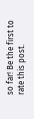so far! Be the first to rate this post.